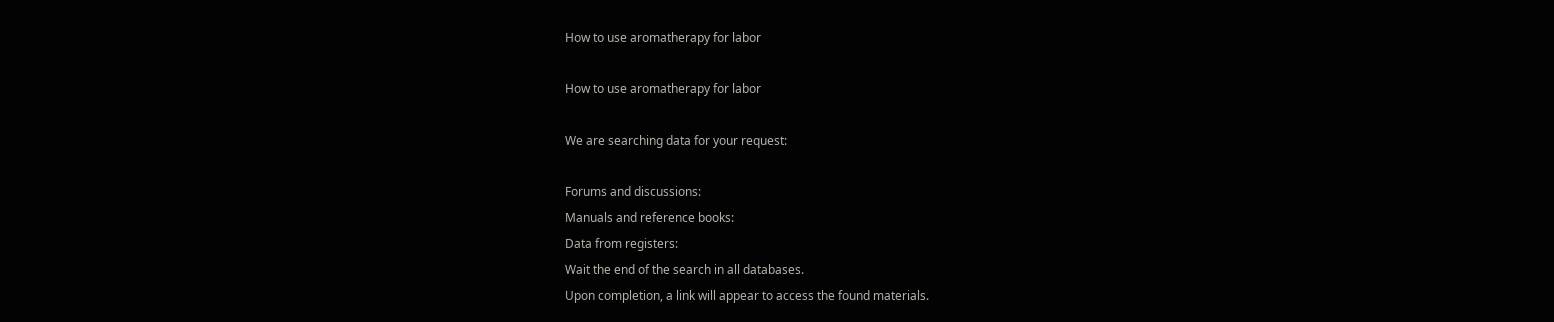How to use aromatherapy for labor

How to use aromatherapy for labor

We are searching data for your request:

Forums and discussions:
Manuals and reference books:
Data from registers:
Wait the end of the search in all databases.
Upon completion, a link will appear to access the found materials.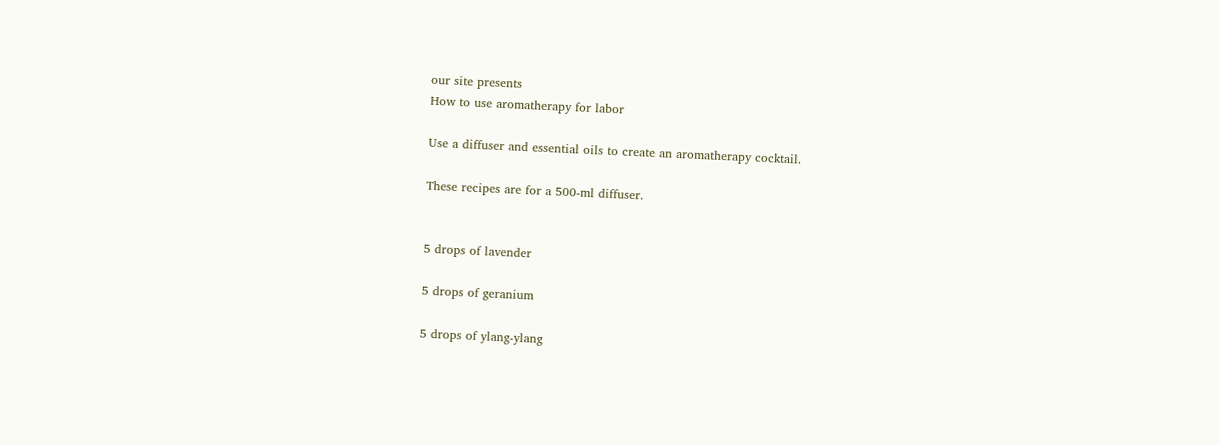our site presents
How to use aromatherapy for labor

Use a diffuser and essential oils to create an aromatherapy cocktail.

These recipes are for a 500-ml diffuser.


5 drops of lavender

5 drops of geranium

5 drops of ylang-ylang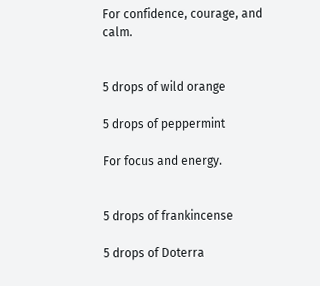For confidence, courage, and calm.


5 drops of wild orange

5 drops of peppermint

For focus and energy.


5 drops of frankincense

5 drops of Doterra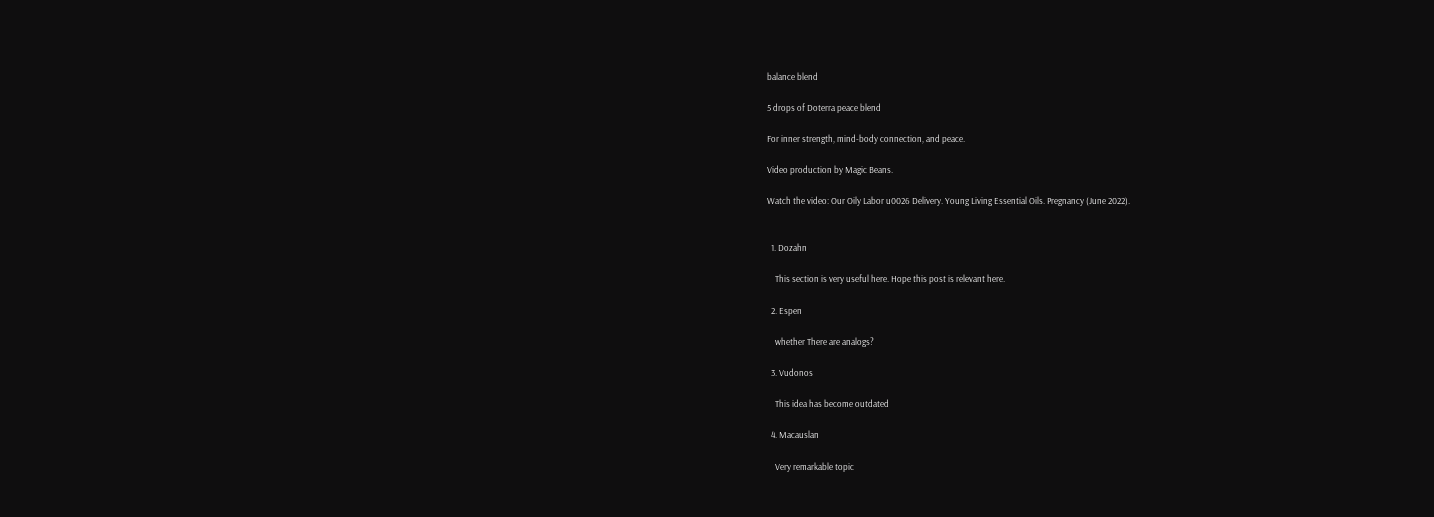balance blend

5 drops of Doterra peace blend

For inner strength, mind-body connection, and peace.

Video production by Magic Beans.

Watch the video: Our Oily Labor u0026 Delivery. Young Living Essential Oils. Pregnancy (June 2022).


  1. Dozahn

    This section is very useful here. Hope this post is relevant here.

  2. Espen

    whether There are analogs?

  3. Vudonos

    This idea has become outdated

  4. Macauslan

    Very remarkable topic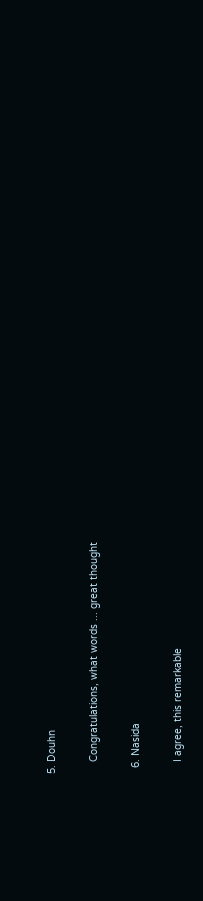5. Douhn

    Congratulations, what words ... great thought

  6. Nasida

    I agree, this remarkable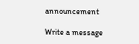announcement

Write a message